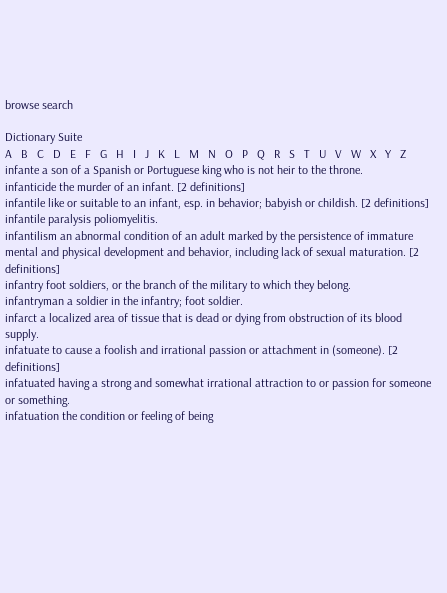browse search

Dictionary Suite
A   B   C   D   E   F   G   H   I   J   K   L   M   N   O   P   Q   R   S   T   U   V   W   X   Y   Z
infante a son of a Spanish or Portuguese king who is not heir to the throne.
infanticide the murder of an infant. [2 definitions]
infantile like or suitable to an infant, esp. in behavior; babyish or childish. [2 definitions]
infantile paralysis poliomyelitis.
infantilism an abnormal condition of an adult marked by the persistence of immature mental and physical development and behavior, including lack of sexual maturation. [2 definitions]
infantry foot soldiers, or the branch of the military to which they belong.
infantryman a soldier in the infantry; foot soldier.
infarct a localized area of tissue that is dead or dying from obstruction of its blood supply.
infatuate to cause a foolish and irrational passion or attachment in (someone). [2 definitions]
infatuated having a strong and somewhat irrational attraction to or passion for someone or something.
infatuation the condition or feeling of being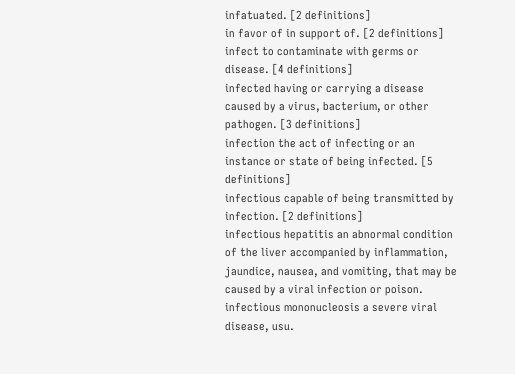infatuated. [2 definitions]
in favor of in support of. [2 definitions]
infect to contaminate with germs or disease. [4 definitions]
infected having or carrying a disease caused by a virus, bacterium, or other pathogen. [3 definitions]
infection the act of infecting or an instance or state of being infected. [5 definitions]
infectious capable of being transmitted by infection. [2 definitions]
infectious hepatitis an abnormal condition of the liver accompanied by inflammation, jaundice, nausea, and vomiting, that may be caused by a viral infection or poison.
infectious mononucleosis a severe viral disease, usu.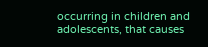occurring in children and adolescents, that causes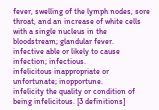fever, swelling of the lymph nodes, sore throat, and an increase of white cells with a single nucleus in the bloodstream; glandular fever.
infective able or likely to cause infection; infectious.
infelicitous inappropriate or unfortunate; inopportune.
infelicity the quality or condition of being infelicitous. [3 definitions]